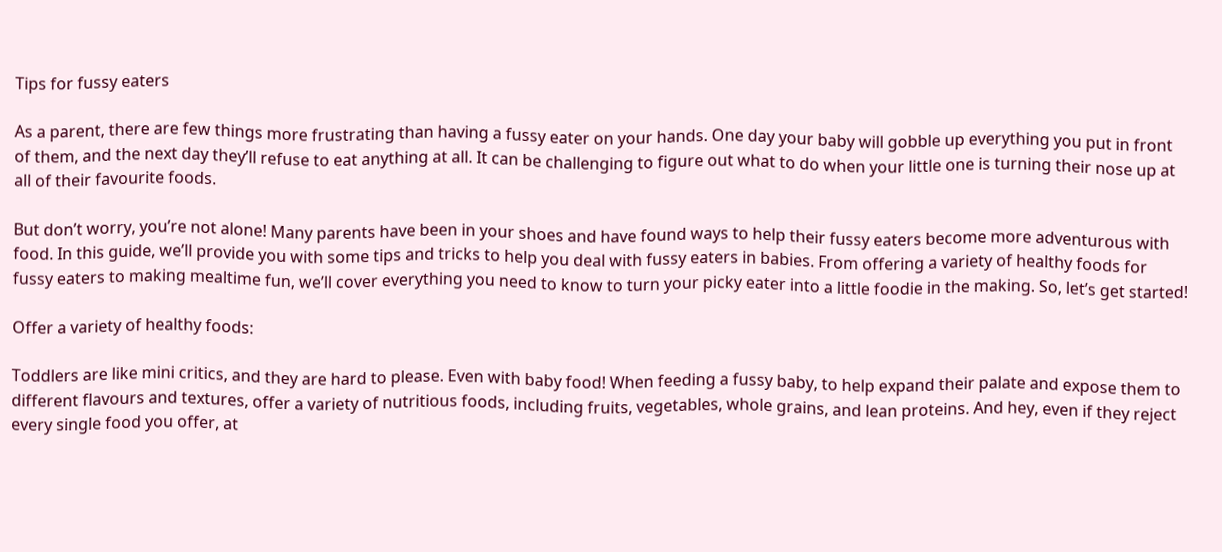Tips for fussy eaters

As a parent, there are few things more frustrating than having a fussy eater on your hands. One day your baby will gobble up everything you put in front of them, and the next day they’ll refuse to eat anything at all. It can be challenging to figure out what to do when your little one is turning their nose up at all of their favourite foods.

But don’t worry, you’re not alone! Many parents have been in your shoes and have found ways to help their fussy eaters become more adventurous with food. In this guide, we’ll provide you with some tips and tricks to help you deal with fussy eaters in babies. From offering a variety of healthy foods for fussy eaters to making mealtime fun, we’ll cover everything you need to know to turn your picky eater into a little foodie in the making. So, let’s get started!

Offer a variety of healthy foods:

Toddlers are like mini critics, and they are hard to please. Even with baby food! When feeding a fussy baby, to help expand their palate and expose them to different flavours and textures, offer a variety of nutritious foods, including fruits, vegetables, whole grains, and lean proteins. And hey, even if they reject every single food you offer, at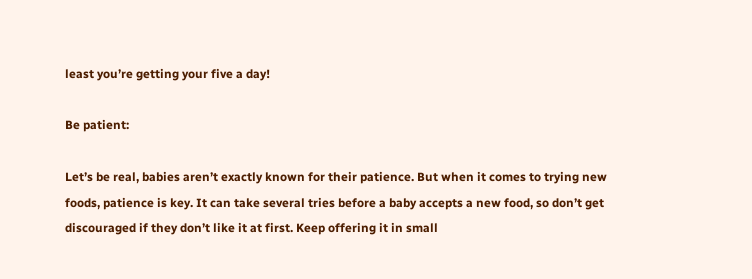least you’re getting your five a day!

Be patient:

Let’s be real, babies aren’t exactly known for their patience. But when it comes to trying new foods, patience is key. It can take several tries before a baby accepts a new food, so don’t get discouraged if they don’t like it at first. Keep offering it in small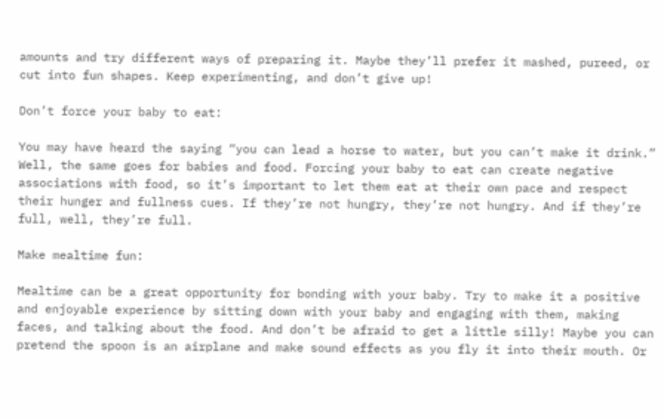amounts and try different ways of preparing it. Maybe they’ll prefer it mashed, pureed, or cut into fun shapes. Keep experimenting, and don’t give up!

Don’t force your baby to eat:

You may have heard the saying “you can lead a horse to water, but you can’t make it drink.” Well, the same goes for babies and food. Forcing your baby to eat can create negative associations with food, so it’s important to let them eat at their own pace and respect their hunger and fullness cues. If they’re not hungry, they’re not hungry. And if they’re full, well, they’re full.

Make mealtime fun:

Mealtime can be a great opportunity for bonding with your baby. Try to make it a positive and enjoyable experience by sitting down with your baby and engaging with them, making faces, and talking about the food. And don’t be afraid to get a little silly! Maybe you can pretend the spoon is an airplane and make sound effects as you fly it into their mouth. Or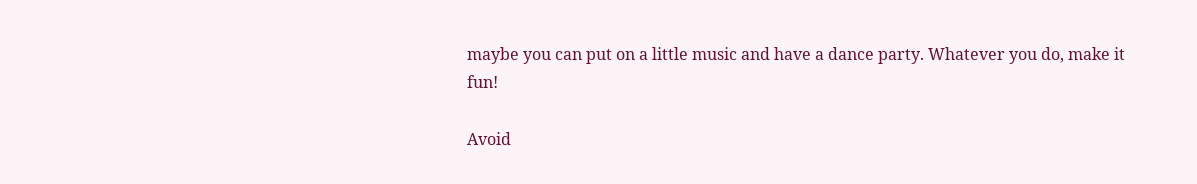maybe you can put on a little music and have a dance party. Whatever you do, make it fun!

Avoid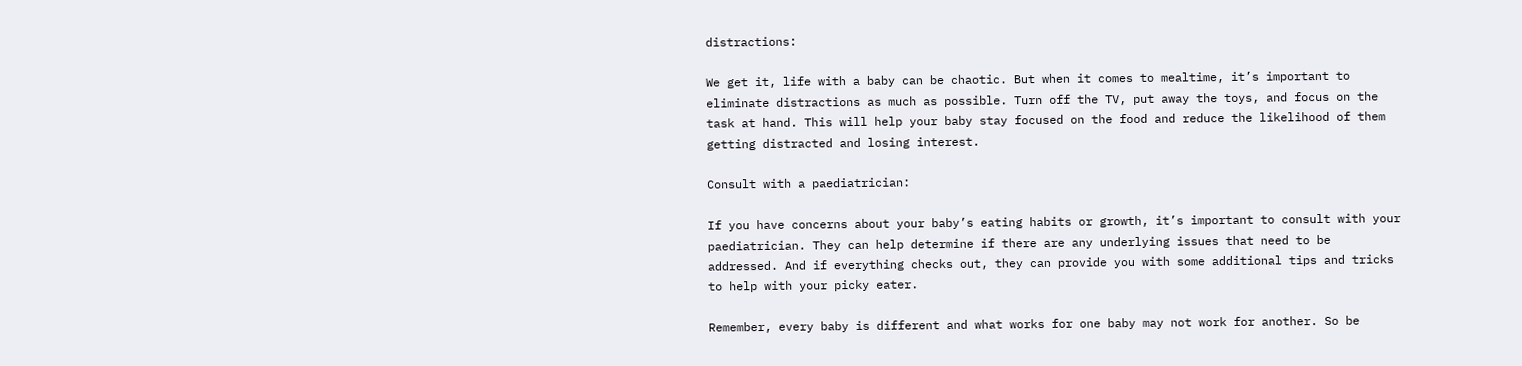distractions:

We get it, life with a baby can be chaotic. But when it comes to mealtime, it’s important to eliminate distractions as much as possible. Turn off the TV, put away the toys, and focus on the task at hand. This will help your baby stay focused on the food and reduce the likelihood of them getting distracted and losing interest.

Consult with a paediatrician:

If you have concerns about your baby’s eating habits or growth, it’s important to consult with your paediatrician. They can help determine if there are any underlying issues that need to be addressed. And if everything checks out, they can provide you with some additional tips and tricks to help with your picky eater.

Remember, every baby is different and what works for one baby may not work for another. So be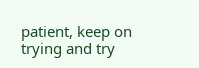patient, keep on trying and try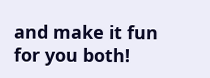and make it fun for you both!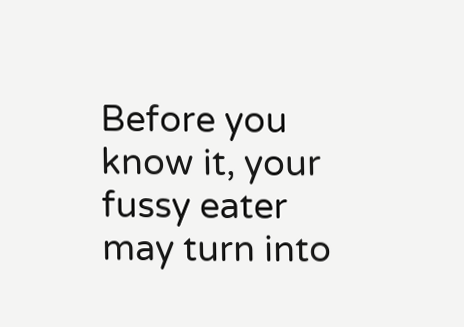Before you know it, your fussy eater may turn into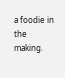a foodie in the making.